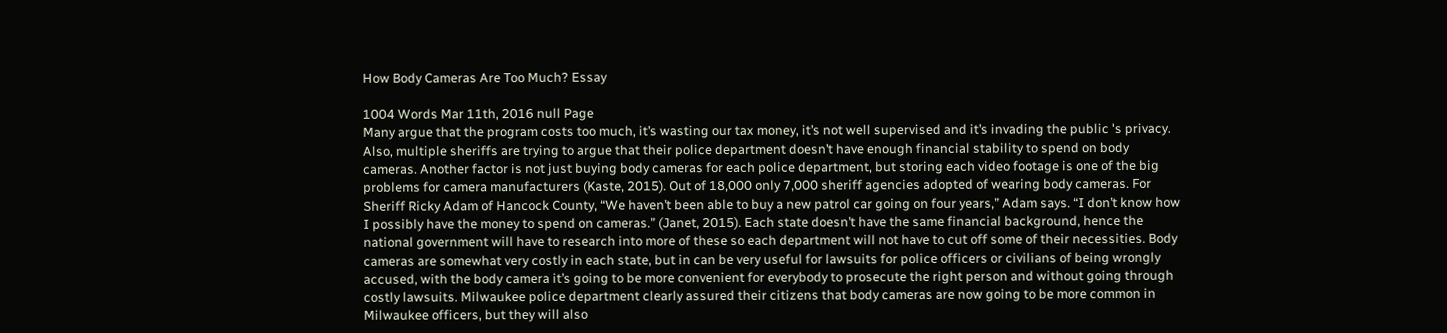How Body Cameras Are Too Much? Essay

1004 Words Mar 11th, 2016 null Page
Many argue that the program costs too much, it’s wasting our tax money, it’s not well supervised and it’s invading the public 's privacy. Also, multiple sheriffs are trying to argue that their police department doesn’t have enough financial stability to spend on body cameras. Another factor is not just buying body cameras for each police department, but storing each video footage is one of the big problems for camera manufacturers (Kaste, 2015). Out of 18,000 only 7,000 sheriff agencies adopted of wearing body cameras. For Sheriff Ricky Adam of Hancock County, “We haven’t been able to buy a new patrol car going on four years,” Adam says. “I don’t know how I possibly have the money to spend on cameras.” (Janet, 2015). Each state doesn’t have the same financial background, hence the national government will have to research into more of these so each department will not have to cut off some of their necessities. Body cameras are somewhat very costly in each state, but in can be very useful for lawsuits for police officers or civilians of being wrongly accused, with the body camera it’s going to be more convenient for everybody to prosecute the right person and without going through costly lawsuits. Milwaukee police department clearly assured their citizens that body cameras are now going to be more common in Milwaukee officers, but they will also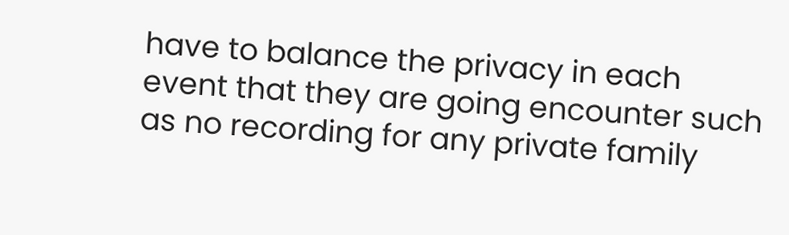have to balance the privacy in each event that they are going encounter such as no recording for any private family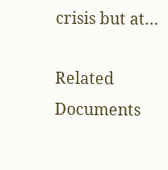crisis but at…

Related Documents